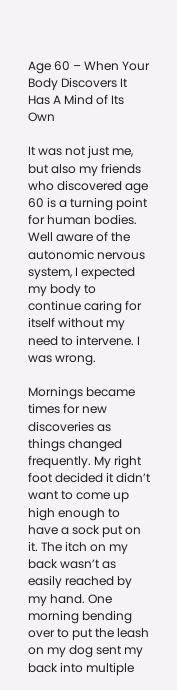Age 60 – When Your Body Discovers It Has A Mind of Its Own

It was not just me, but also my friends who discovered age 60 is a turning point for human bodies. Well aware of the autonomic nervous system, I expected my body to continue caring for itself without my need to intervene. I was wrong.

Mornings became times for new discoveries as things changed frequently. My right foot decided it didn’t want to come up high enough to have a sock put on it. The itch on my back wasn’t as easily reached by my hand. One morning bending over to put the leash on my dog sent my back into multiple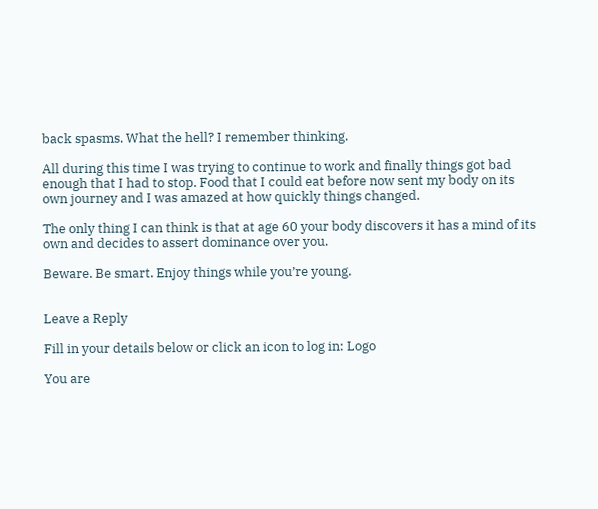back spasms. What the hell? I remember thinking.

All during this time I was trying to continue to work and finally things got bad enough that I had to stop. Food that I could eat before now sent my body on its own journey and I was amazed at how quickly things changed.

The only thing I can think is that at age 60 your body discovers it has a mind of its own and decides to assert dominance over you.

Beware. Be smart. Enjoy things while you’re young.


Leave a Reply

Fill in your details below or click an icon to log in: Logo

You are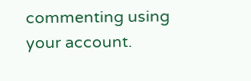commenting using your account.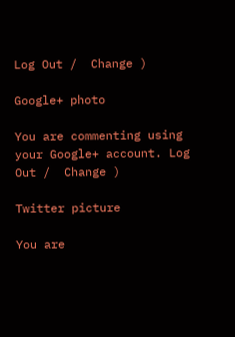Log Out /  Change )

Google+ photo

You are commenting using your Google+ account. Log Out /  Change )

Twitter picture

You are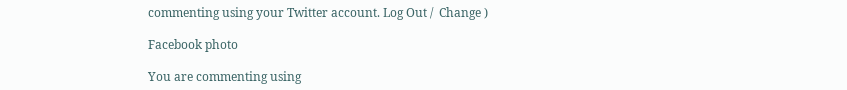commenting using your Twitter account. Log Out /  Change )

Facebook photo

You are commenting using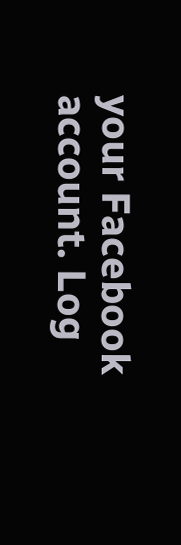your Facebook account. Log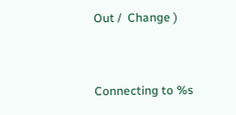Out /  Change )


Connecting to %s